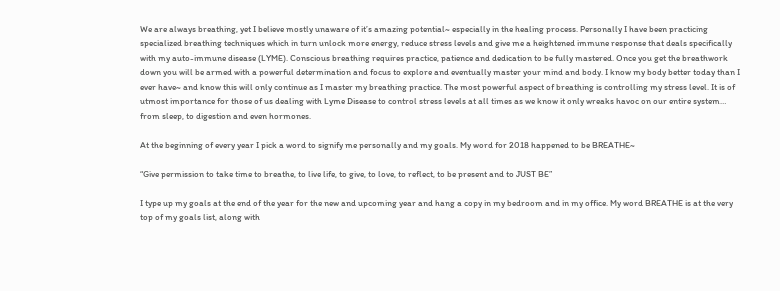We are always breathing, yet I believe mostly unaware of it’s amazing potential~ especially in the healing process. Personally I have been practicing specialized breathing techniques which in turn unlock more energy, reduce stress levels and give me a heightened immune response that deals specifically with my auto-immune disease (LYME). Conscious breathing requires practice, patience and dedication to be fully mastered. Once you get the breathwork down you will be armed with a powerful determination and focus to explore and eventually master your mind and body. I know my body better today than I ever have~ and know this will only continue as I master my breathing practice. The most powerful aspect of breathing is controlling my stress level. It is of utmost importance for those of us dealing with Lyme Disease to control stress levels at all times as we know it only wreaks havoc on our entire system… from sleep, to digestion and even hormones.

At the beginning of every year I pick a word to signify me personally and my goals. My word for 2018 happened to be BREATHE~

“Give permission to take time to breathe, to live life, to give, to love, to reflect, to be present and to JUST BE”

I type up my goals at the end of the year for the new and upcoming year and hang a copy in my bedroom and in my office. My word BREATHE is at the very top of my goals list, along with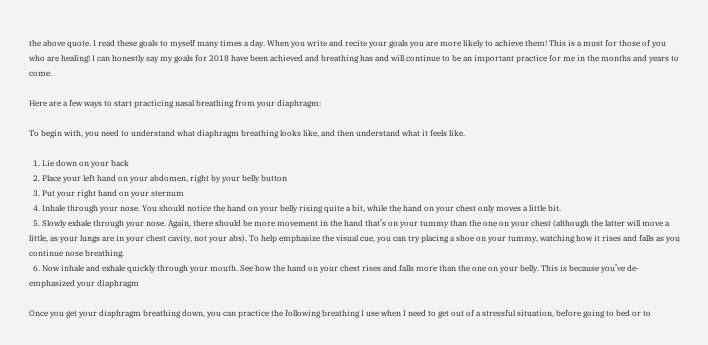the above quote. I read these goals to myself many times a day. When you write and recite your goals you are more likely to achieve them! This is a must for those of you who are healing! I can honestly say my goals for 2018 have been achieved and breathing has and will continue to be an important practice for me in the months and years to come.

Here are a few ways to start practicing nasal breathing from your diaphragm:

To begin with, you need to understand what diaphragm breathing looks like, and then understand what it feels like.

  1. Lie down on your back
  2. Place your left hand on your abdomen, right by your belly button
  3. Put your right hand on your sternum
  4. Inhale through your nose. You should notice the hand on your belly rising quite a bit, while the hand on your chest only moves a little bit.
  5. Slowly exhale through your nose. Again, there should be more movement in the hand that’s on your tummy than the one on your chest (although the latter will move a little, as your lungs are in your chest cavity, not your abs). To help emphasize the visual cue, you can try placing a shoe on your tummy, watching how it rises and falls as you continue nose breathing.
  6. Now inhale and exhale quickly through your mouth. See how the hand on your chest rises and falls more than the one on your belly. This is because you’ve de-emphasized your diaphragm

Once you get your diaphragm breathing down, you can practice the following breathing I use when I need to get out of a stressful situation, before going to bed or to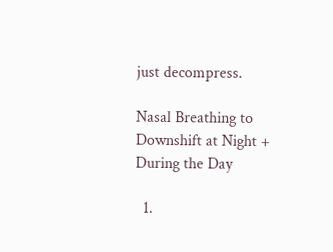just decompress.

Nasal Breathing to Downshift at Night + During the Day

  1.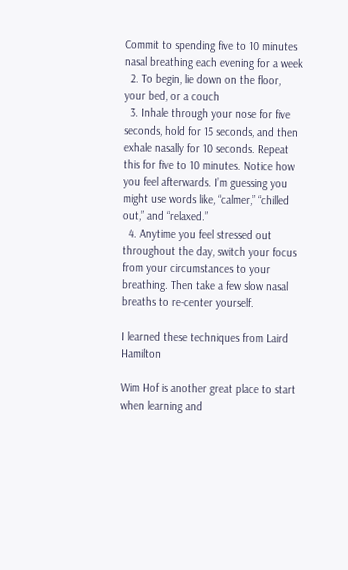Commit to spending five to 10 minutes nasal breathing each evening for a week
  2. To begin, lie down on the floor, your bed, or a couch
  3. Inhale through your nose for five seconds, hold for 15 seconds, and then exhale nasally for 10 seconds. Repeat this for five to 10 minutes. Notice how you feel afterwards. I’m guessing you might use words like, “calmer,” “chilled out,” and “relaxed.”
  4. Anytime you feel stressed out throughout the day, switch your focus from your circumstances to your breathing. Then take a few slow nasal breaths to re-center yourself.

I learned these techniques from Laird Hamilton

Wim Hof is another great place to start when learning and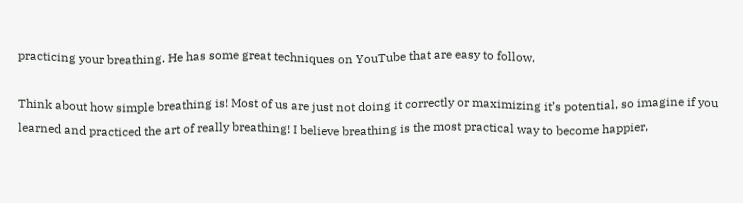practicing your breathing. He has some great techniques on YouTube that are easy to follow.

Think about how simple breathing is! Most of us are just not doing it correctly or maximizing it’s potential, so imagine if you learned and practiced the art of really breathing! I believe breathing is the most practical way to become happier,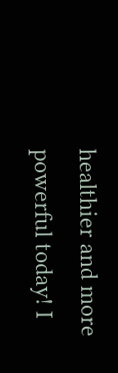healthier and more powerful today! I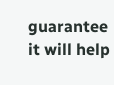guarantee it will help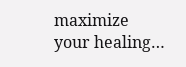maximize your healing…